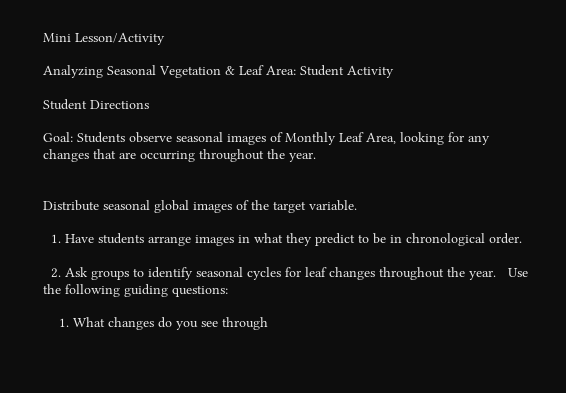Mini Lesson/Activity

Analyzing Seasonal Vegetation & Leaf Area: Student Activity

Student Directions

Goal: Students observe seasonal images of Monthly Leaf Area, looking for any changes that are occurring throughout the year.


Distribute seasonal global images of the target variable.

  1. Have students arrange images in what they predict to be in chronological order.

  2. Ask groups to identify seasonal cycles for leaf changes throughout the year.   Use the following guiding questions:

    1. What changes do you see through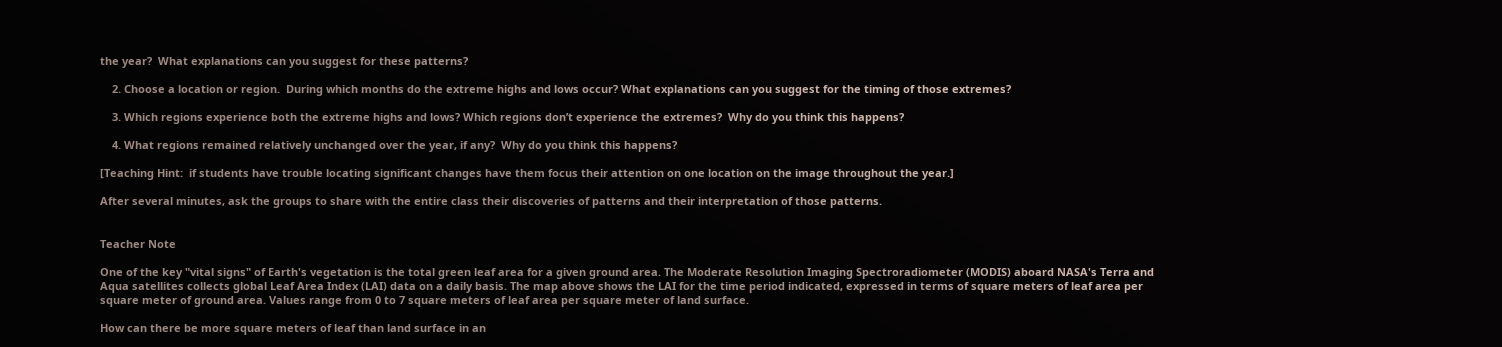the year?  What explanations can you suggest for these patterns?

    2. Choose a location or region.  During which months do the extreme highs and lows occur? What explanations can you suggest for the timing of those extremes?

    3. Which regions experience both the extreme highs and lows? Which regions don’t experience the extremes?  Why do you think this happens?

    4. What regions remained relatively unchanged over the year, if any?  Why do you think this happens?

[Teaching Hint:  if students have trouble locating significant changes have them focus their attention on one location on the image throughout the year.]

After several minutes, ask the groups to share with the entire class their discoveries of patterns and their interpretation of those patterns.


Teacher Note

One of the key "vital signs" of Earth's vegetation is the total green leaf area for a given ground area. The Moderate Resolution Imaging Spectroradiometer (MODIS) aboard NASA's Terra and Aqua satellites collects global Leaf Area Index (LAI) data on a daily basis. The map above shows the LAI for the time period indicated, expressed in terms of square meters of leaf area per square meter of ground area. Values range from 0 to 7 square meters of leaf area per square meter of land surface.

How can there be more square meters of leaf than land surface in an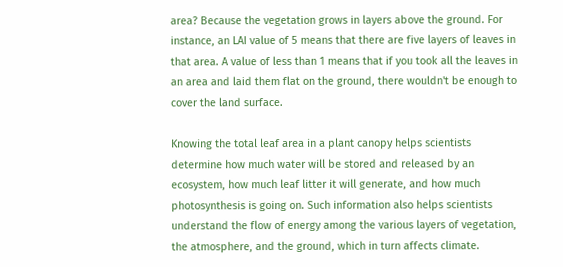area? Because the vegetation grows in layers above the ground. For instance, an LAI value of 5 means that there are five layers of leaves in that area. A value of less than 1 means that if you took all the leaves in an area and laid them flat on the ground, there wouldn't be enough to cover the land surface.

Knowing the total leaf area in a plant canopy helps scientists determine how much water will be stored and released by an ecosystem, how much leaf litter it will generate, and how much photosynthesis is going on. Such information also helps scientists understand the flow of energy among the various layers of vegetation, the atmosphere, and the ground, which in turn affects climate.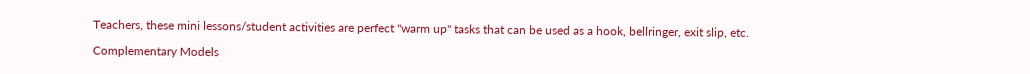Teachers, these mini lessons/student activities are perfect "warm up" tasks that can be used as a hook, bellringer, exit slip, etc.

Complementary Models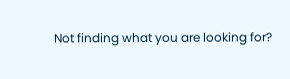Not finding what you are looking for?